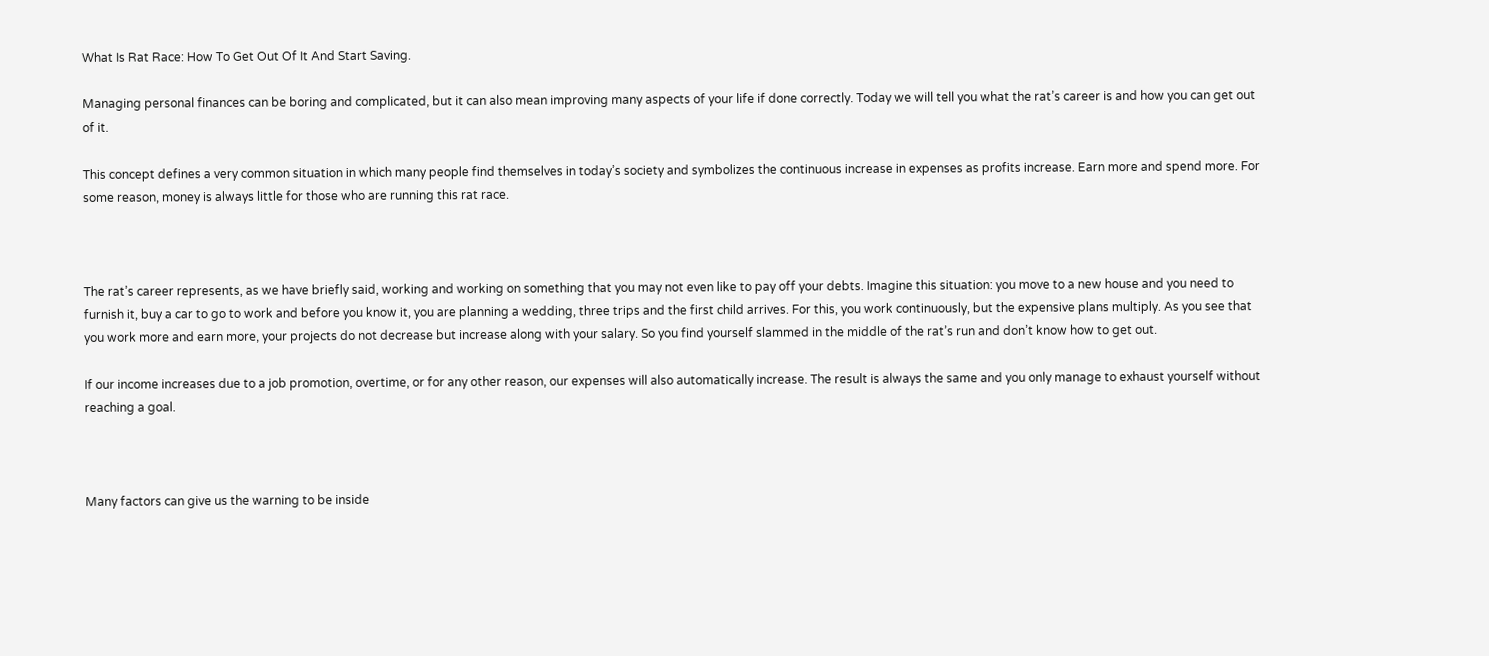What Is Rat Race: How To Get Out Of It And Start Saving.

Managing personal finances can be boring and complicated, but it can also mean improving many aspects of your life if done correctly. Today we will tell you what the rat’s career is and how you can get out of it.

This concept defines a very common situation in which many people find themselves in today’s society and symbolizes the continuous increase in expenses as profits increase. Earn more and spend more. For some reason, money is always little for those who are running this rat race.



The rat’s career represents, as we have briefly said, working and working on something that you may not even like to pay off your debts. Imagine this situation: you move to a new house and you need to furnish it, buy a car to go to work and before you know it, you are planning a wedding, three trips and the first child arrives. For this, you work continuously, but the expensive plans multiply. As you see that you work more and earn more, your projects do not decrease but increase along with your salary. So you find yourself slammed in the middle of the rat’s run and don’t know how to get out.

If our income increases due to a job promotion, overtime, or for any other reason, our expenses will also automatically increase. The result is always the same and you only manage to exhaust yourself without reaching a goal.



Many factors can give us the warning to be inside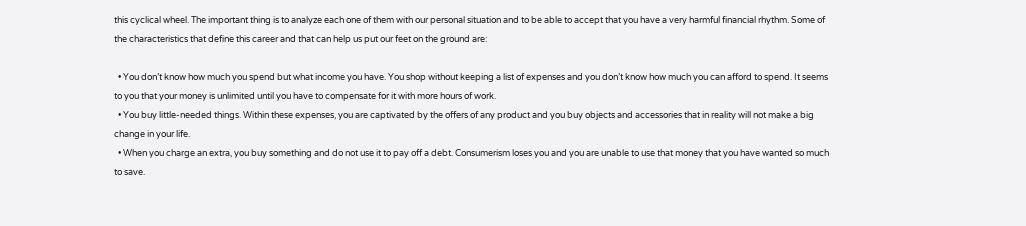this cyclical wheel. The important thing is to analyze each one of them with our personal situation and to be able to accept that you have a very harmful financial rhythm. Some of the characteristics that define this career and that can help us put our feet on the ground are:

  • You don’t know how much you spend but what income you have. You shop without keeping a list of expenses and you don’t know how much you can afford to spend. It seems to you that your money is unlimited until you have to compensate for it with more hours of work.
  • You buy little-needed things. Within these expenses, you are captivated by the offers of any product and you buy objects and accessories that in reality will not make a big change in your life.
  • When you charge an extra, you buy something and do not use it to pay off a debt. Consumerism loses you and you are unable to use that money that you have wanted so much to save.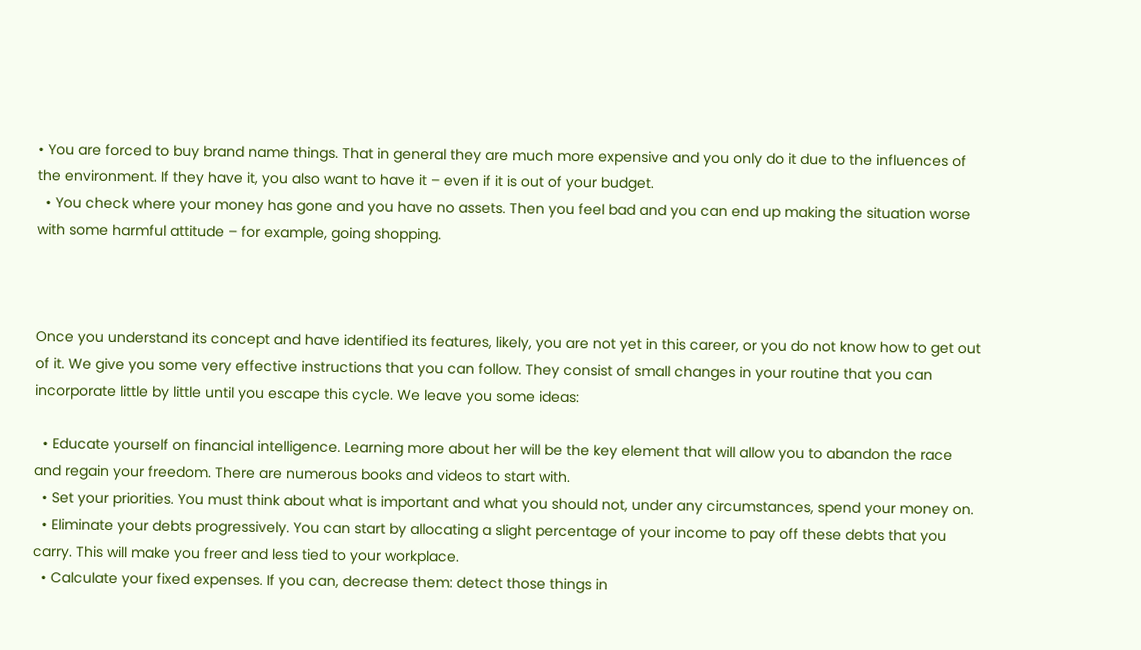• You are forced to buy brand name things. That in general they are much more expensive and you only do it due to the influences of the environment. If they have it, you also want to have it – even if it is out of your budget.
  • You check where your money has gone and you have no assets. Then you feel bad and you can end up making the situation worse with some harmful attitude – for example, going shopping.



Once you understand its concept and have identified its features, likely, you are not yet in this career, or you do not know how to get out of it. We give you some very effective instructions that you can follow. They consist of small changes in your routine that you can incorporate little by little until you escape this cycle. We leave you some ideas:

  • Educate yourself on financial intelligence. Learning more about her will be the key element that will allow you to abandon the race and regain your freedom. There are numerous books and videos to start with.
  • Set your priorities. You must think about what is important and what you should not, under any circumstances, spend your money on.
  • Eliminate your debts progressively. You can start by allocating a slight percentage of your income to pay off these debts that you carry. This will make you freer and less tied to your workplace.
  • Calculate your fixed expenses. If you can, decrease them: detect those things in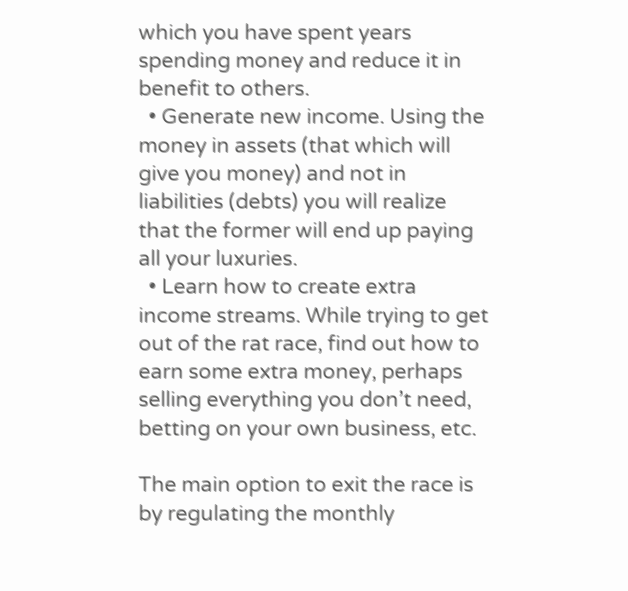which you have spent years spending money and reduce it in benefit to others.
  • Generate new income. Using the money in assets (that which will give you money) and not in liabilities (debts) you will realize that the former will end up paying all your luxuries.
  • Learn how to create extra income streams. While trying to get out of the rat race, find out how to earn some extra money, perhaps selling everything you don’t need, betting on your own business, etc.

The main option to exit the race is by regulating the monthly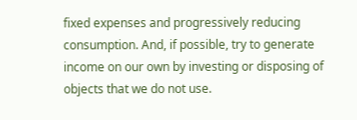fixed expenses and progressively reducing consumption. And, if possible, try to generate income on our own by investing or disposing of objects that we do not use.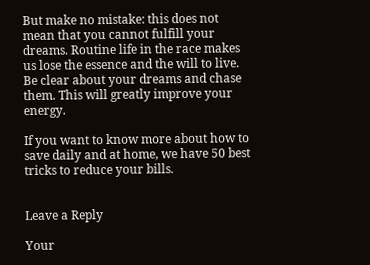But make no mistake: this does not mean that you cannot fulfill your dreams. Routine life in the race makes us lose the essence and the will to live. Be clear about your dreams and chase them. This will greatly improve your energy.

If you want to know more about how to save daily and at home, we have 50 best tricks to reduce your bills.


Leave a Reply

Your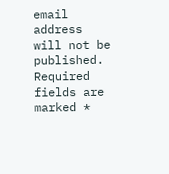email address will not be published. Required fields are marked *